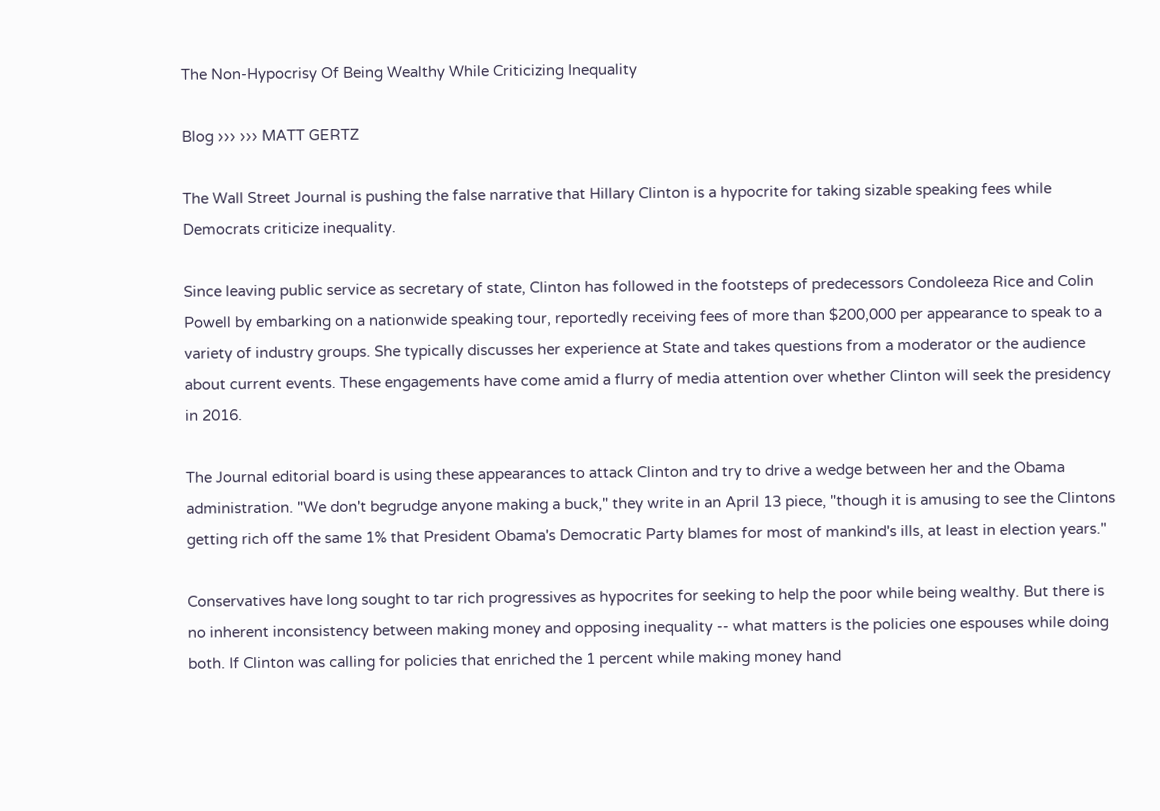The Non-Hypocrisy Of Being Wealthy While Criticizing Inequality

Blog ››› ››› MATT GERTZ

The Wall Street Journal is pushing the false narrative that Hillary Clinton is a hypocrite for taking sizable speaking fees while Democrats criticize inequality.

Since leaving public service as secretary of state, Clinton has followed in the footsteps of predecessors Condoleeza Rice and Colin Powell by embarking on a nationwide speaking tour, reportedly receiving fees of more than $200,000 per appearance to speak to a variety of industry groups. She typically discusses her experience at State and takes questions from a moderator or the audience about current events. These engagements have come amid a flurry of media attention over whether Clinton will seek the presidency in 2016.

The Journal editorial board is using these appearances to attack Clinton and try to drive a wedge between her and the Obama administration. "We don't begrudge anyone making a buck," they write in an April 13 piece, "though it is amusing to see the Clintons getting rich off the same 1% that President Obama's Democratic Party blames for most of mankind's ills, at least in election years."

Conservatives have long sought to tar rich progressives as hypocrites for seeking to help the poor while being wealthy. But there is no inherent inconsistency between making money and opposing inequality -- what matters is the policies one espouses while doing both. If Clinton was calling for policies that enriched the 1 percent while making money hand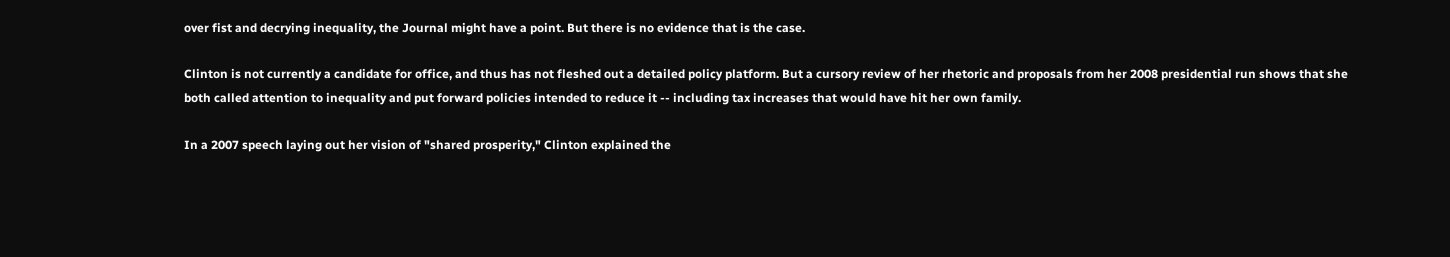over fist and decrying inequality, the Journal might have a point. But there is no evidence that is the case.

Clinton is not currently a candidate for office, and thus has not fleshed out a detailed policy platform. But a cursory review of her rhetoric and proposals from her 2008 presidential run shows that she both called attention to inequality and put forward policies intended to reduce it -- including tax increases that would have hit her own family.

In a 2007 speech laying out her vision of "shared prosperity," Clinton explained the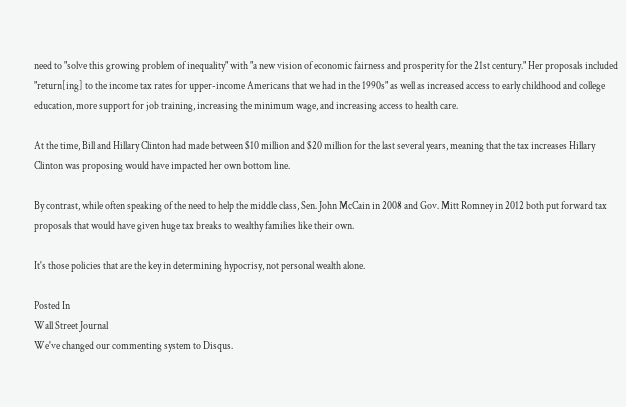need to "solve this growing problem of inequality" with "a new vision of economic fairness and prosperity for the 21st century." Her proposals included "return[ing] to the income tax rates for upper-income Americans that we had in the 1990s" as well as increased access to early childhood and college education, more support for job training, increasing the minimum wage, and increasing access to health care.

At the time, Bill and Hillary Clinton had made between $10 million and $20 million for the last several years, meaning that the tax increases Hillary Clinton was proposing would have impacted her own bottom line.

By contrast, while often speaking of the need to help the middle class, Sen. John McCain in 2008 and Gov. Mitt Romney in 2012 both put forward tax proposals that would have given huge tax breaks to wealthy families like their own.

It's those policies that are the key in determining hypocrisy, not personal wealth alone.

Posted In
Wall Street Journal
We've changed our commenting system to Disqus.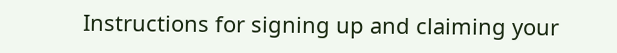Instructions for signing up and claiming your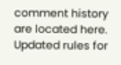comment history are located here.
Updated rules for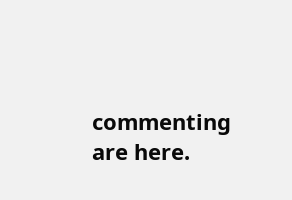commenting are here.